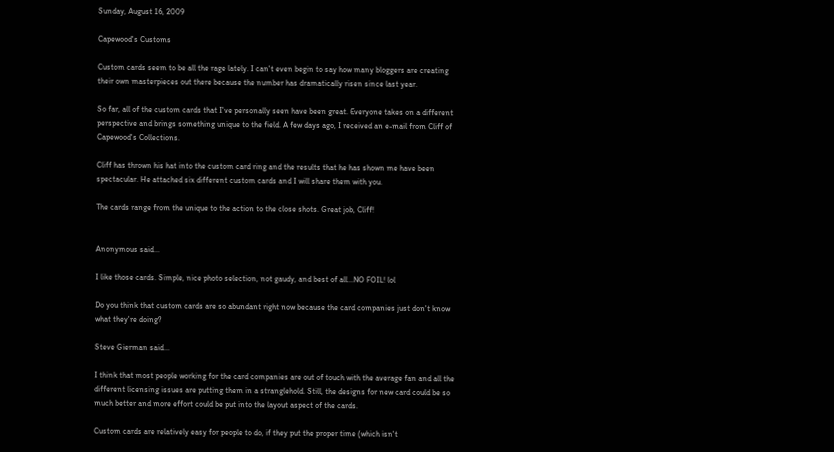Sunday, August 16, 2009

Capewood's Customs

Custom cards seem to be all the rage lately. I can't even begin to say how many bloggers are creating their own masterpieces out there because the number has dramatically risen since last year.

So far, all of the custom cards that I've personally seen have been great. Everyone takes on a different perspective and brings something unique to the field. A few days ago, I received an e-mail from Cliff of Capewood's Collections.

Cliff has thrown his hat into the custom card ring and the results that he has shown me have been spectacular. He attached six different custom cards and I will share them with you.

The cards range from the unique to the action to the close shots. Great job, Cliff!


Anonymous said...

I like those cards. Simple, nice photo selection, not gaudy, and best of all...NO FOIL! lol

Do you think that custom cards are so abundant right now because the card companies just don't know what they're doing?

Steve Gierman said...

I think that most people working for the card companies are out of touch with the average fan and all the different licensing issues are putting them in a stranglehold. Still, the designs for new card could be so much better and more effort could be put into the layout aspect of the cards.

Custom cards are relatively easy for people to do, if they put the proper time (which isn't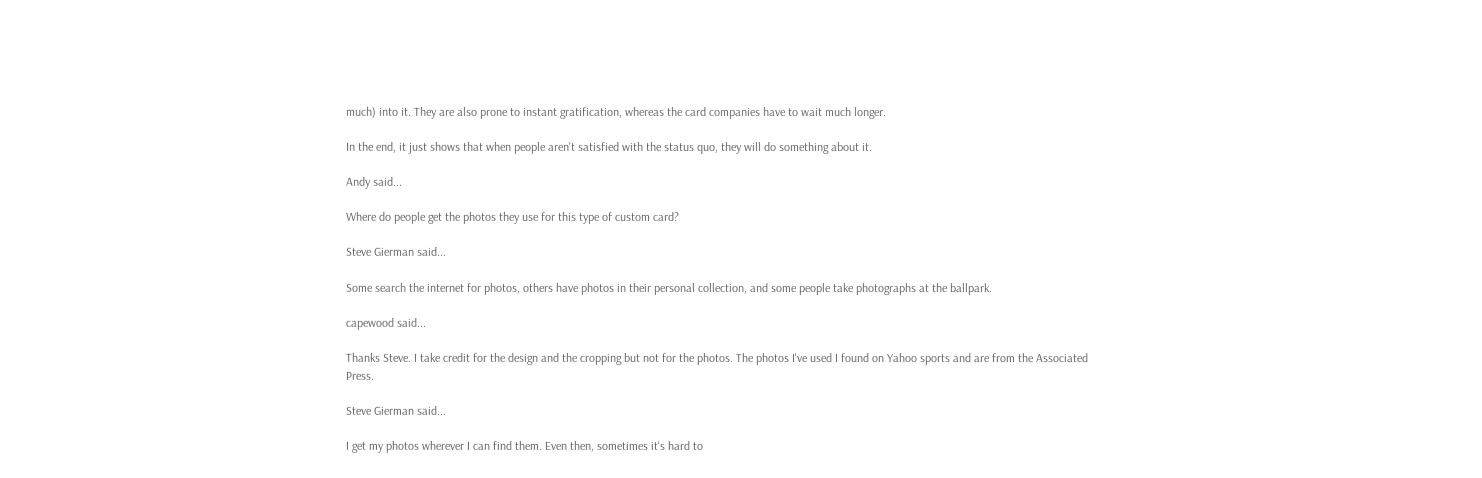much) into it. They are also prone to instant gratification, whereas the card companies have to wait much longer.

In the end, it just shows that when people aren't satisfied with the status quo, they will do something about it.

Andy said...

Where do people get the photos they use for this type of custom card?

Steve Gierman said...

Some search the internet for photos, others have photos in their personal collection, and some people take photographs at the ballpark.

capewood said...

Thanks Steve. I take credit for the design and the cropping but not for the photos. The photos I've used I found on Yahoo sports and are from the Associated Press.

Steve Gierman said...

I get my photos wherever I can find them. Even then, sometimes it's hard to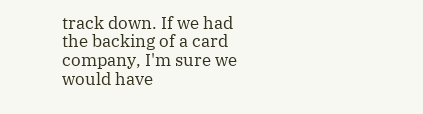track down. If we had the backing of a card company, I'm sure we would have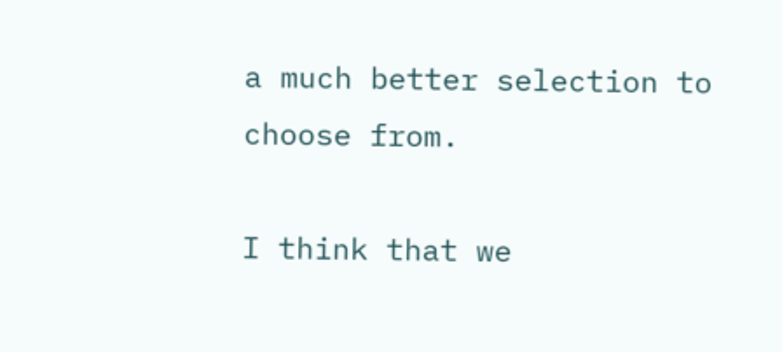a much better selection to choose from.

I think that we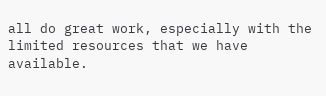all do great work, especially with the limited resources that we have available.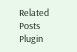Related Posts Plugin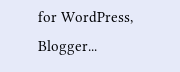for WordPress, Blogger...